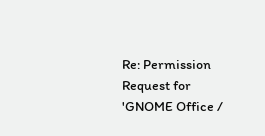Re: Permission Request for 'GNOME Office /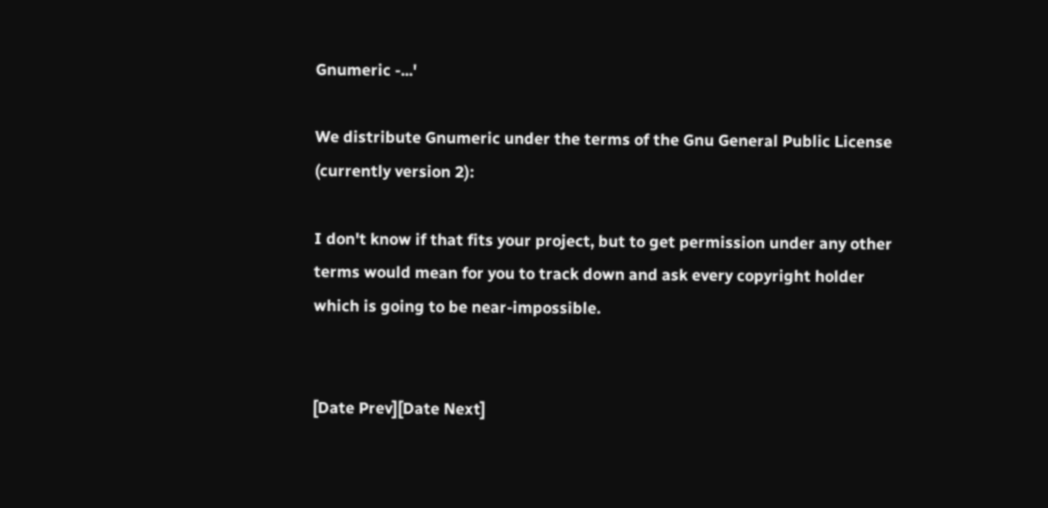Gnumeric -...'

We distribute Gnumeric under the terms of the Gnu General Public License
(currently version 2):

I don't know if that fits your project, but to get permission under any other
terms would mean for you to track down and ask every copyright holder
which is going to be near-impossible.


[Date Prev][Date Next]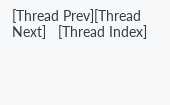[Thread Prev][Thread Next]   [Thread Index]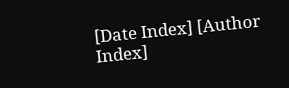[Date Index] [Author Index]